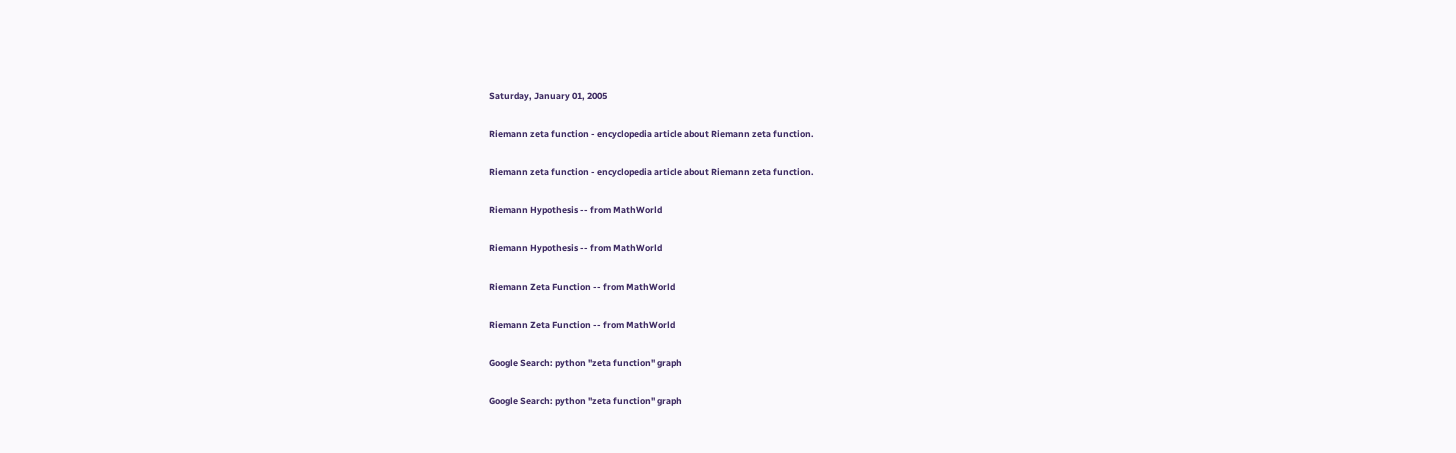Saturday, January 01, 2005

Riemann zeta function - encyclopedia article about Riemann zeta function.

Riemann zeta function - encyclopedia article about Riemann zeta function.

Riemann Hypothesis -- from MathWorld

Riemann Hypothesis -- from MathWorld

Riemann Zeta Function -- from MathWorld

Riemann Zeta Function -- from MathWorld

Google Search: python "zeta function" graph

Google Search: python "zeta function" graph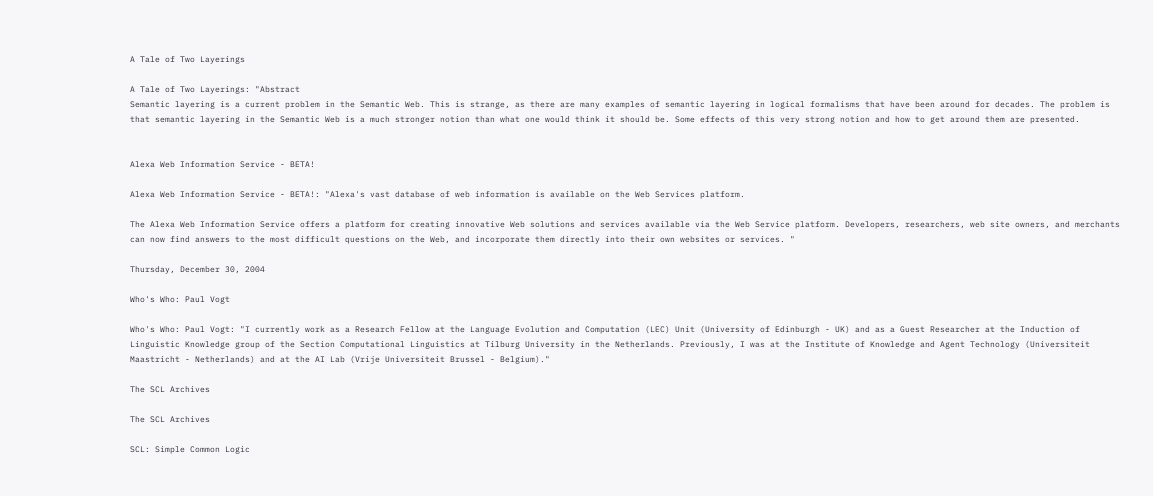A Tale of Two Layerings

A Tale of Two Layerings: "Abstract
Semantic layering is a current problem in the Semantic Web. This is strange, as there are many examples of semantic layering in logical formalisms that have been around for decades. The problem is that semantic layering in the Semantic Web is a much stronger notion than what one would think it should be. Some effects of this very strong notion and how to get around them are presented.


Alexa Web Information Service - BETA!

Alexa Web Information Service - BETA!: "Alexa's vast database of web information is available on the Web Services platform.

The Alexa Web Information Service offers a platform for creating innovative Web solutions and services available via the Web Service platform. Developers, researchers, web site owners, and merchants can now find answers to the most difficult questions on the Web, and incorporate them directly into their own websites or services. "

Thursday, December 30, 2004

Who's Who: Paul Vogt

Who's Who: Paul Vogt: "I currently work as a Research Fellow at the Language Evolution and Computation (LEC) Unit (University of Edinburgh - UK) and as a Guest Researcher at the Induction of Linguistic Knowledge group of the Section Computational Linguistics at Tilburg University in the Netherlands. Previously, I was at the Institute of Knowledge and Agent Technology (Universiteit Maastricht - Netherlands) and at the AI Lab (Vrije Universiteit Brussel - Belgium)."

The SCL Archives

The SCL Archives

SCL: Simple Common Logic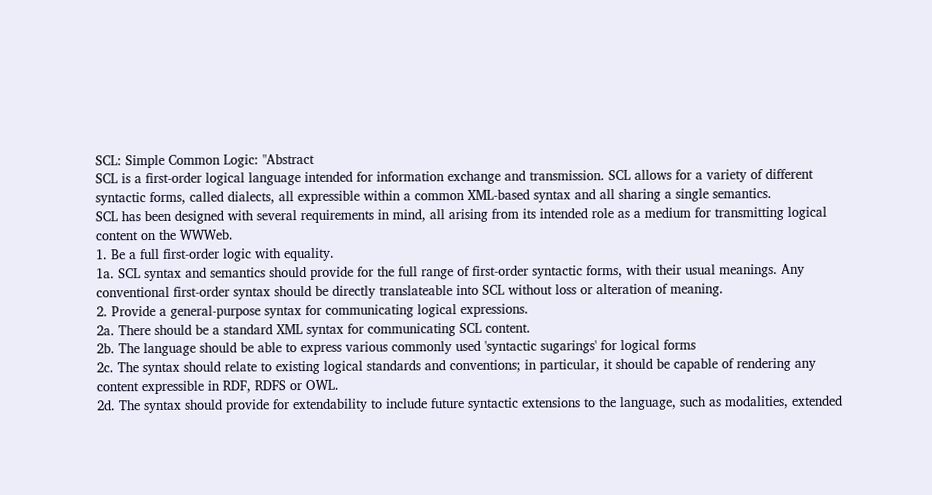SCL: Simple Common Logic: "Abstract
SCL is a first-order logical language intended for information exchange and transmission. SCL allows for a variety of different syntactic forms, called dialects, all expressible within a common XML-based syntax and all sharing a single semantics.
SCL has been designed with several requirements in mind, all arising from its intended role as a medium for transmitting logical content on the WWWeb.
1. Be a full first-order logic with equality.
1a. SCL syntax and semantics should provide for the full range of first-order syntactic forms, with their usual meanings. Any conventional first-order syntax should be directly translateable into SCL without loss or alteration of meaning.
2. Provide a general-purpose syntax for communicating logical expressions.
2a. There should be a standard XML syntax for communicating SCL content.
2b. The language should be able to express various commonly used 'syntactic sugarings' for logical forms
2c. The syntax should relate to existing logical standards and conventions; in particular, it should be capable of rendering any content expressible in RDF, RDFS or OWL.
2d. The syntax should provide for extendability to include future syntactic extensions to the language, such as modalities, extended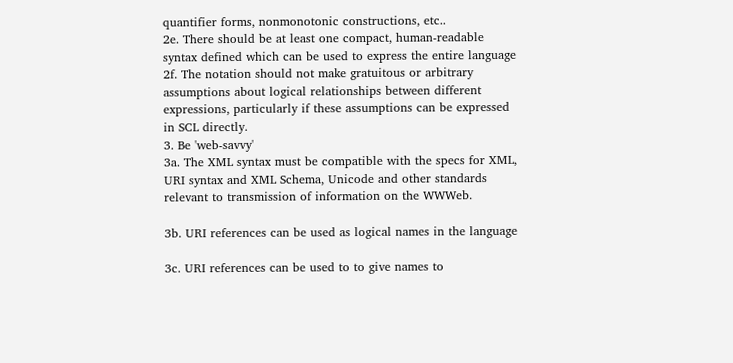quantifier forms, nonmonotonic constructions, etc..
2e. There should be at least one compact, human-readable syntax defined which can be used to express the entire language
2f. The notation should not make gratuitous or arbitrary assumptions about logical relationships between different expressions, particularly if these assumptions can be expressed in SCL directly.
3. Be 'web-savvy'
3a. The XML syntax must be compatible with the specs for XML, URI syntax and XML Schema, Unicode and other standards relevant to transmission of information on the WWWeb.

3b. URI references can be used as logical names in the language

3c. URI references can be used to to give names to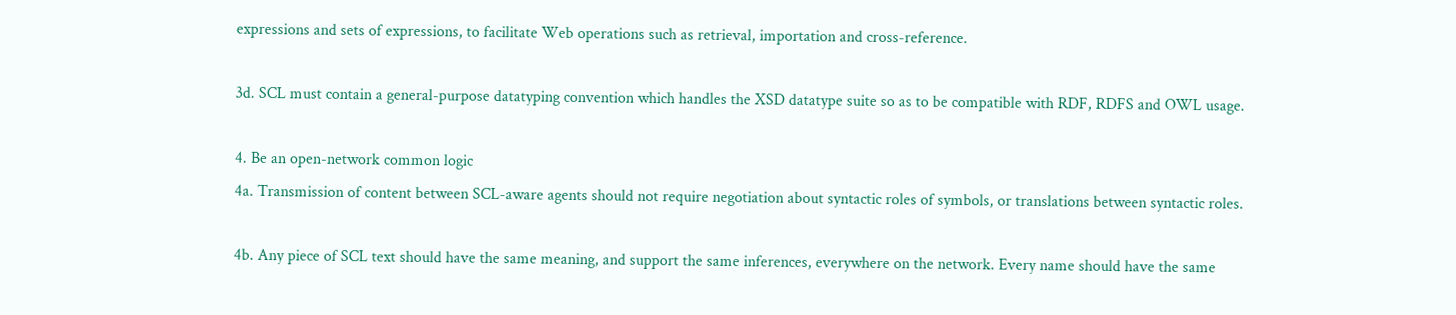expressions and sets of expressions, to facilitate Web operations such as retrieval, importation and cross-reference.

3d. SCL must contain a general-purpose datatyping convention which handles the XSD datatype suite so as to be compatible with RDF, RDFS and OWL usage.

4. Be an open-network common logic
4a. Transmission of content between SCL-aware agents should not require negotiation about syntactic roles of symbols, or translations between syntactic roles.

4b. Any piece of SCL text should have the same meaning, and support the same inferences, everywhere on the network. Every name should have the same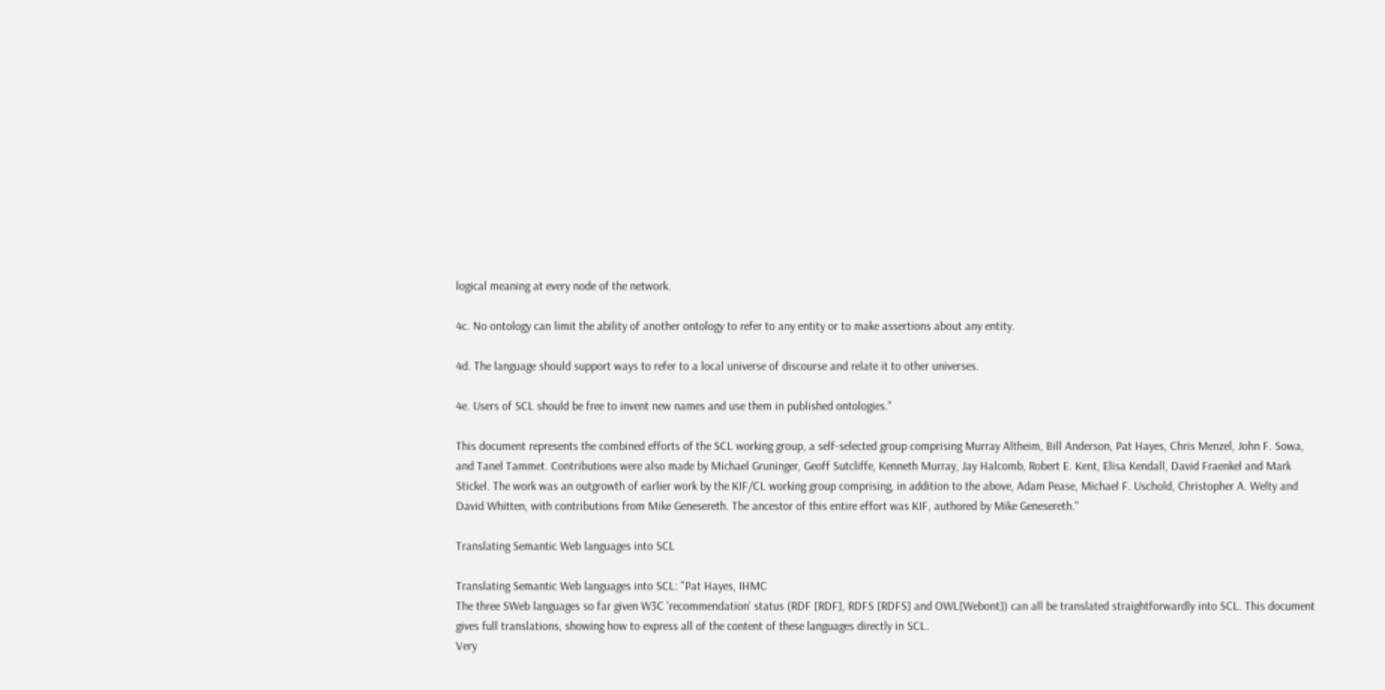logical meaning at every node of the network.

4c. No ontology can limit the ability of another ontology to refer to any entity or to make assertions about any entity.

4d. The language should support ways to refer to a local universe of discourse and relate it to other universes.

4e. Users of SCL should be free to invent new names and use them in published ontologies."

This document represents the combined efforts of the SCL working group, a self-selected group comprising Murray Altheim, Bill Anderson, Pat Hayes, Chris Menzel, John F. Sowa, and Tanel Tammet. Contributions were also made by Michael Gruninger, Geoff Sutcliffe, Kenneth Murray, Jay Halcomb, Robert E. Kent, Elisa Kendall, David Fraenkel and Mark Stickel. The work was an outgrowth of earlier work by the KIF/CL working group comprising, in addition to the above, Adam Pease, Michael F. Uschold, Christopher A. Welty and David Whitten, with contributions from Mike Genesereth. The ancestor of this entire effort was KIF, authored by Mike Genesereth."

Translating Semantic Web languages into SCL

Translating Semantic Web languages into SCL: "Pat Hayes, IHMC
The three SWeb languages so far given W3C 'recommendation' status (RDF [RDF], RDFS [RDFS] and OWL[Webont]) can all be translated straightforwardly into SCL. This document gives full translations, showing how to express all of the content of these languages directly in SCL.
Very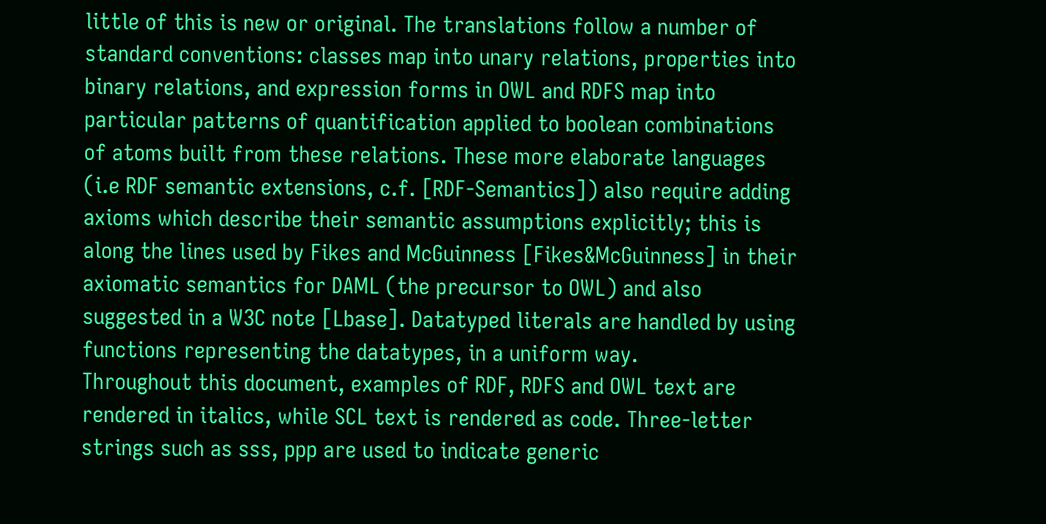little of this is new or original. The translations follow a number of standard conventions: classes map into unary relations, properties into binary relations, and expression forms in OWL and RDFS map into particular patterns of quantification applied to boolean combinations of atoms built from these relations. These more elaborate languages (i.e RDF semantic extensions, c.f. [RDF-Semantics]) also require adding axioms which describe their semantic assumptions explicitly; this is along the lines used by Fikes and McGuinness [Fikes&McGuinness] in their axiomatic semantics for DAML (the precursor to OWL) and also suggested in a W3C note [Lbase]. Datatyped literals are handled by using functions representing the datatypes, in a uniform way.
Throughout this document, examples of RDF, RDFS and OWL text are rendered in italics, while SCL text is rendered as code. Three-letter strings such as sss, ppp are used to indicate generic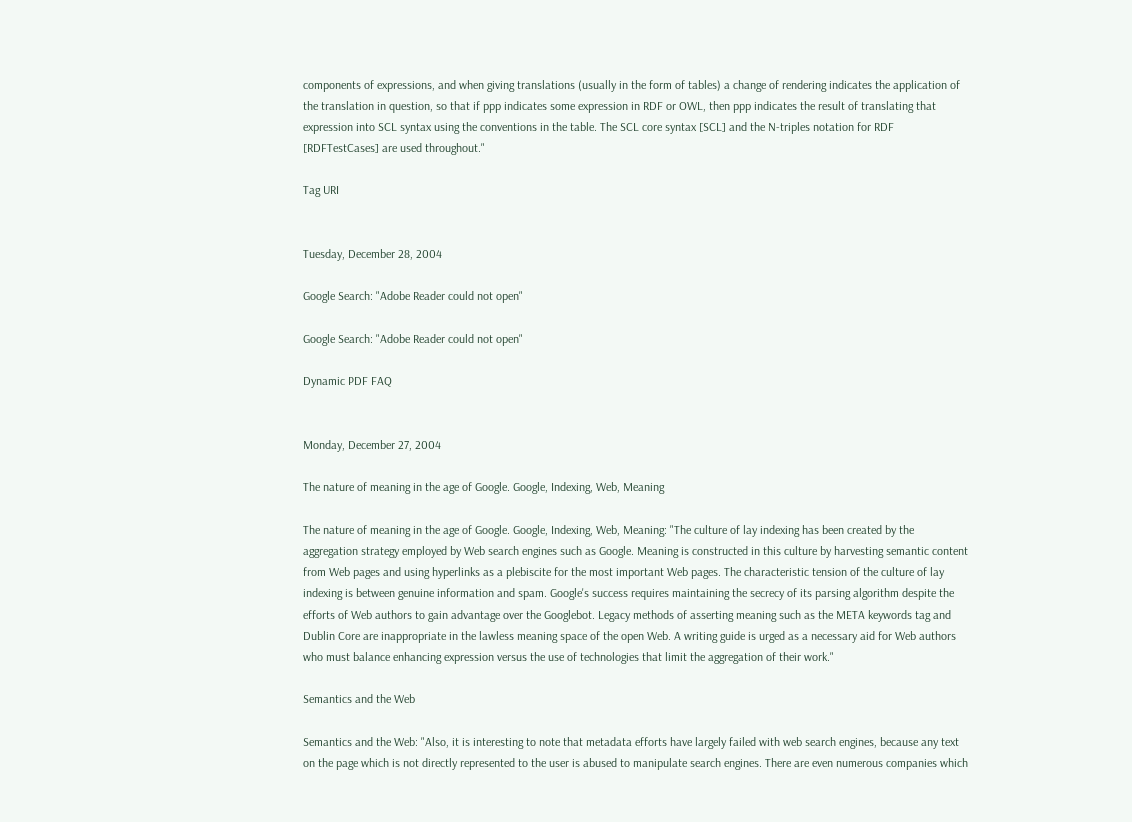components of expressions, and when giving translations (usually in the form of tables) a change of rendering indicates the application of the translation in question, so that if ppp indicates some expression in RDF or OWL, then ppp indicates the result of translating that expression into SCL syntax using the conventions in the table. The SCL core syntax [SCL] and the N-triples notation for RDF [RDFTestCases] are used throughout."

Tag URI


Tuesday, December 28, 2004

Google Search: "Adobe Reader could not open"

Google Search: "Adobe Reader could not open"

Dynamic PDF FAQ


Monday, December 27, 2004

The nature of meaning in the age of Google. Google, Indexing, Web, Meaning

The nature of meaning in the age of Google. Google, Indexing, Web, Meaning: "The culture of lay indexing has been created by the aggregation strategy employed by Web search engines such as Google. Meaning is constructed in this culture by harvesting semantic content from Web pages and using hyperlinks as a plebiscite for the most important Web pages. The characteristic tension of the culture of lay indexing is between genuine information and spam. Google's success requires maintaining the secrecy of its parsing algorithm despite the efforts of Web authors to gain advantage over the Googlebot. Legacy methods of asserting meaning such as the META keywords tag and Dublin Core are inappropriate in the lawless meaning space of the open Web. A writing guide is urged as a necessary aid for Web authors who must balance enhancing expression versus the use of technologies that limit the aggregation of their work."

Semantics and the Web

Semantics and the Web: "Also, it is interesting to note that metadata efforts have largely failed with web search engines, because any text on the page which is not directly represented to the user is abused to manipulate search engines. There are even numerous companies which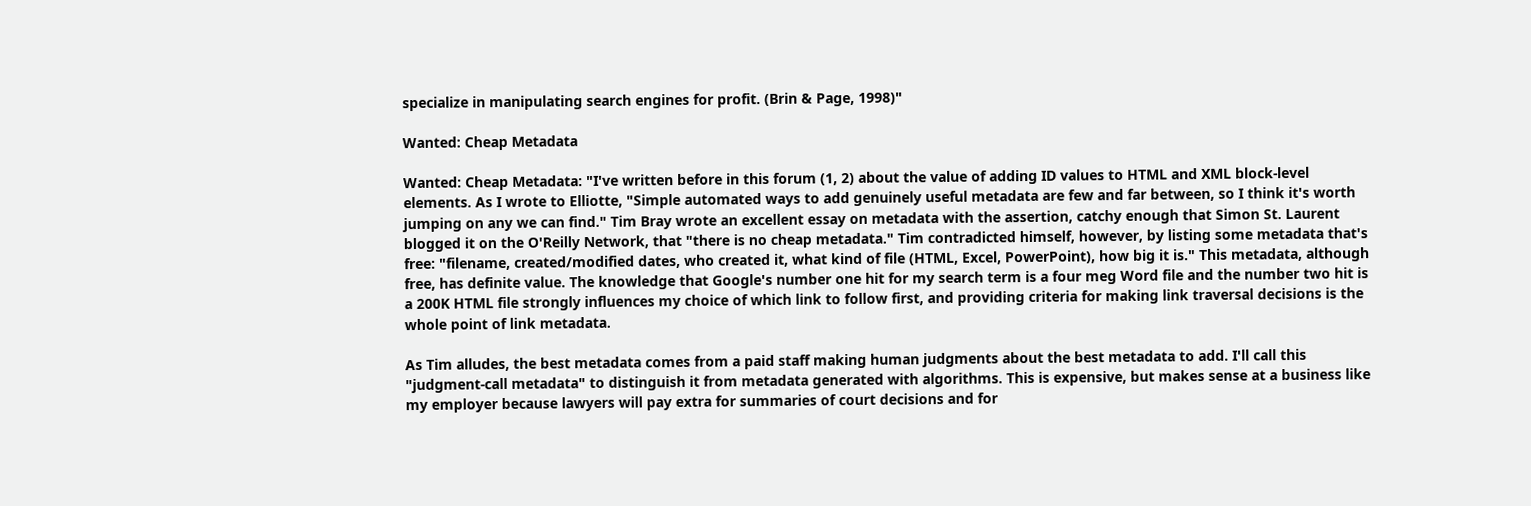specialize in manipulating search engines for profit. (Brin & Page, 1998)"

Wanted: Cheap Metadata

Wanted: Cheap Metadata: "I've written before in this forum (1, 2) about the value of adding ID values to HTML and XML block-level elements. As I wrote to Elliotte, "Simple automated ways to add genuinely useful metadata are few and far between, so I think it's worth jumping on any we can find." Tim Bray wrote an excellent essay on metadata with the assertion, catchy enough that Simon St. Laurent blogged it on the O'Reilly Network, that "there is no cheap metadata." Tim contradicted himself, however, by listing some metadata that's free: "filename, created/modified dates, who created it, what kind of file (HTML, Excel, PowerPoint), how big it is." This metadata, although free, has definite value. The knowledge that Google's number one hit for my search term is a four meg Word file and the number two hit is a 200K HTML file strongly influences my choice of which link to follow first, and providing criteria for making link traversal decisions is the whole point of link metadata.

As Tim alludes, the best metadata comes from a paid staff making human judgments about the best metadata to add. I'll call this "judgment-call metadata" to distinguish it from metadata generated with algorithms. This is expensive, but makes sense at a business like my employer because lawyers will pay extra for summaries of court decisions and for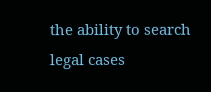the ability to search legal cases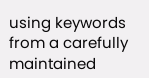using keywords from a carefully maintained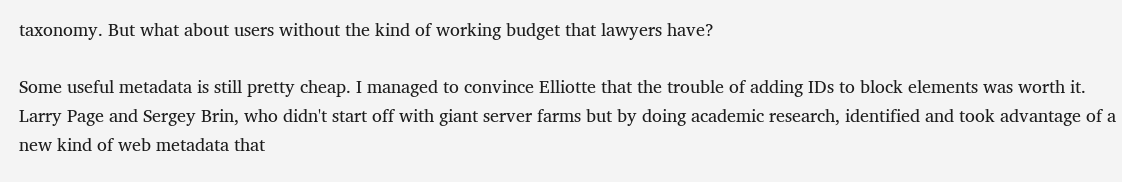taxonomy. But what about users without the kind of working budget that lawyers have?

Some useful metadata is still pretty cheap. I managed to convince Elliotte that the trouble of adding IDs to block elements was worth it. Larry Page and Sergey Brin, who didn't start off with giant server farms but by doing academic research, identified and took advantage of a new kind of web metadata that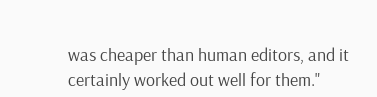was cheaper than human editors, and it certainly worked out well for them."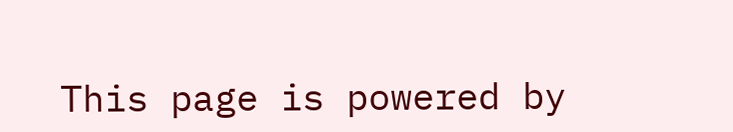This page is powered by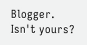Blogger. Isn't yours?